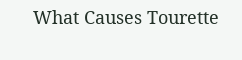What Causes Tourette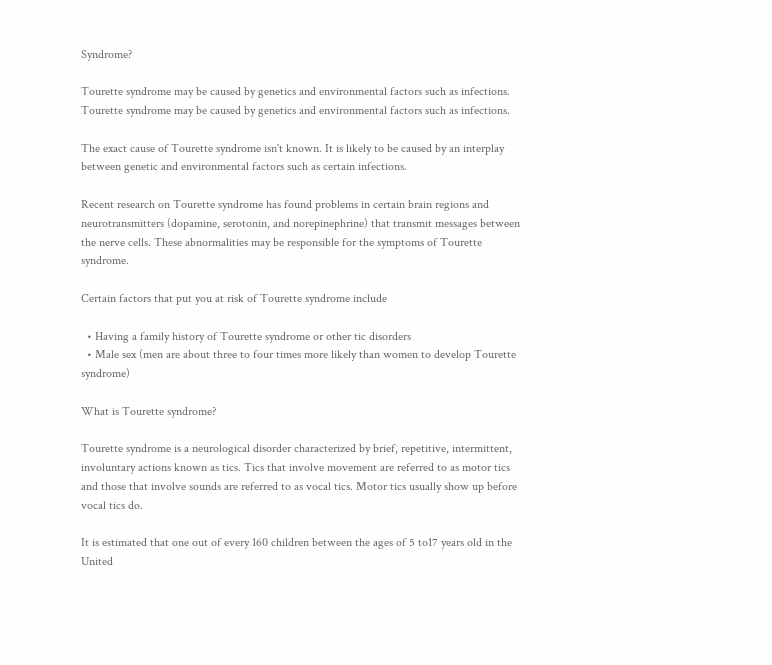Syndrome?

Tourette syndrome may be caused by genetics and environmental factors such as infections.
Tourette syndrome may be caused by genetics and environmental factors such as infections.

The exact cause of Tourette syndrome isn't known. It is likely to be caused by an interplay between genetic and environmental factors such as certain infections.

Recent research on Tourette syndrome has found problems in certain brain regions and neurotransmitters (dopamine, serotonin, and norepinephrine) that transmit messages between the nerve cells. These abnormalities may be responsible for the symptoms of Tourette syndrome.

Certain factors that put you at risk of Tourette syndrome include

  • Having a family history of Tourette syndrome or other tic disorders
  • Male sex (men are about three to four times more likely than women to develop Tourette syndrome)

What is Tourette syndrome?

Tourette syndrome is a neurological disorder characterized by brief, repetitive, intermittent, involuntary actions known as tics. Tics that involve movement are referred to as motor tics and those that involve sounds are referred to as vocal tics. Motor tics usually show up before vocal tics do.

It is estimated that one out of every 160 children between the ages of 5 to17 years old in the United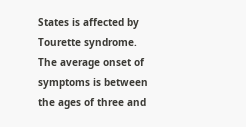States is affected by Tourette syndrome. The average onset of symptoms is between the ages of three and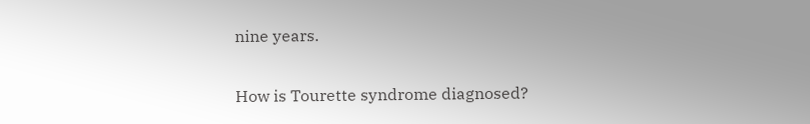nine years.

How is Tourette syndrome diagnosed?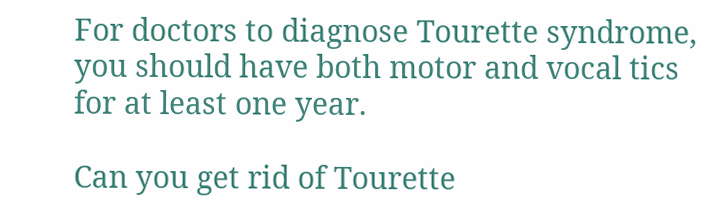For doctors to diagnose Tourette syndrome, you should have both motor and vocal tics for at least one year.

Can you get rid of Tourette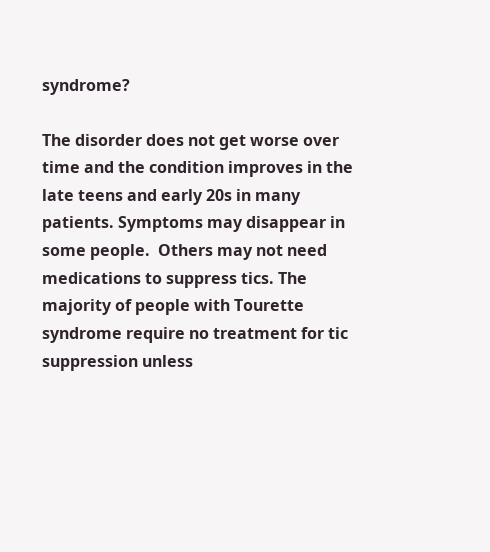syndrome?

The disorder does not get worse over time and the condition improves in the late teens and early 20s in many patients. Symptoms may disappear in some people.  Others may not need medications to suppress tics. The majority of people with Tourette syndrome require no treatment for tic suppression unless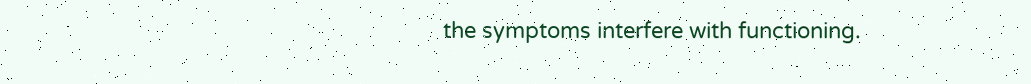the symptoms interfere with functioning.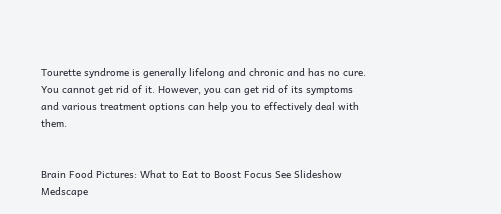Tourette syndrome is generally lifelong and chronic and has no cure. You cannot get rid of it. However, you can get rid of its symptoms and various treatment options can help you to effectively deal with them.


Brain Food Pictures: What to Eat to Boost Focus See Slideshow
Medscape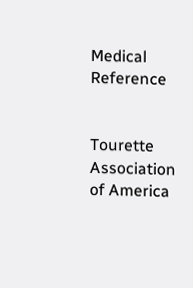Medical Reference


Tourette Association of America